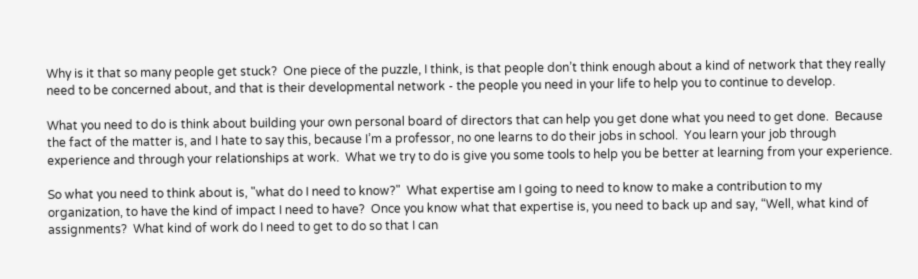Why is it that so many people get stuck?  One piece of the puzzle, I think, is that people don’t think enough about a kind of network that they really need to be concerned about, and that is their developmental network - the people you need in your life to help you to continue to develop.

What you need to do is think about building your own personal board of directors that can help you get done what you need to get done.  Because the fact of the matter is, and I hate to say this, because I’m a professor, no one learns to do their jobs in school.  You learn your job through experience and through your relationships at work.  What we try to do is give you some tools to help you be better at learning from your experience.

So what you need to think about is, "what do I need to know?"  What expertise am I going to need to know to make a contribution to my organization, to have the kind of impact I need to have?  Once you know what that expertise is, you need to back up and say, “Well, what kind of assignments?  What kind of work do I need to get to do so that I can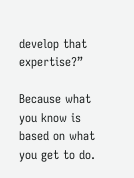develop that expertise?”

Because what you know is based on what you get to do.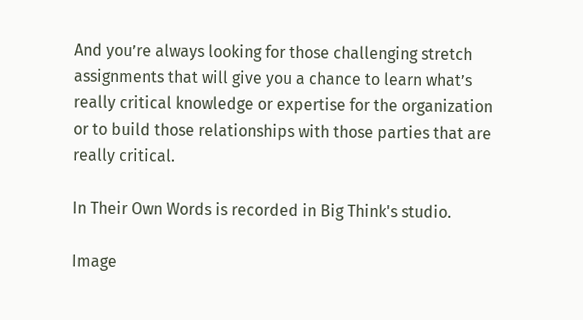And you’re always looking for those challenging stretch assignments that will give you a chance to learn what’s really critical knowledge or expertise for the organization or to build those relationships with those parties that are really critical.

In Their Own Words is recorded in Big Think's studio.

Image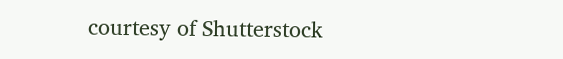courtesy of Shutterstock